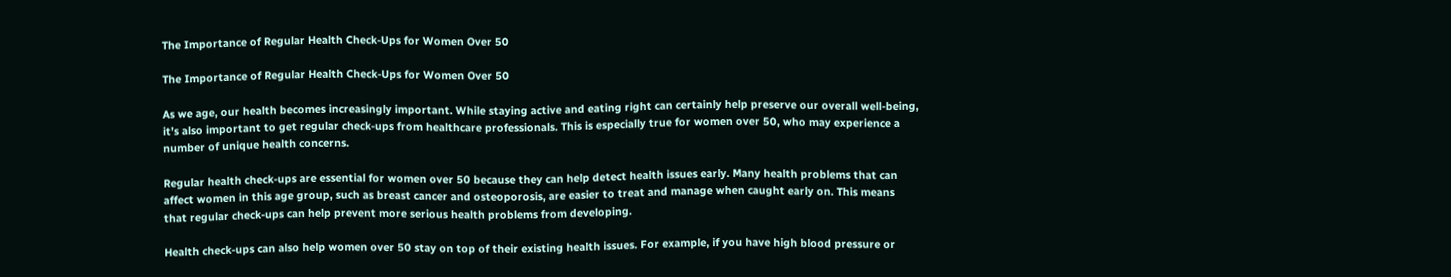The Importance of Regular Health Check-Ups for Women Over 50

The Importance of Regular Health Check-Ups for Women Over 50

As we age, our health becomes increasingly important. While staying active and eating right can certainly help preserve our overall well-being, it’s also important to get regular check-ups from healthcare professionals. This is especially true for women over 50, who may experience a number of unique health concerns.

Regular health check-ups are essential for women over 50 because they can help detect health issues early. Many health problems that can affect women in this age group, such as breast cancer and osteoporosis, are easier to treat and manage when caught early on. This means that regular check-ups can help prevent more serious health problems from developing.

Health check-ups can also help women over 50 stay on top of their existing health issues. For example, if you have high blood pressure or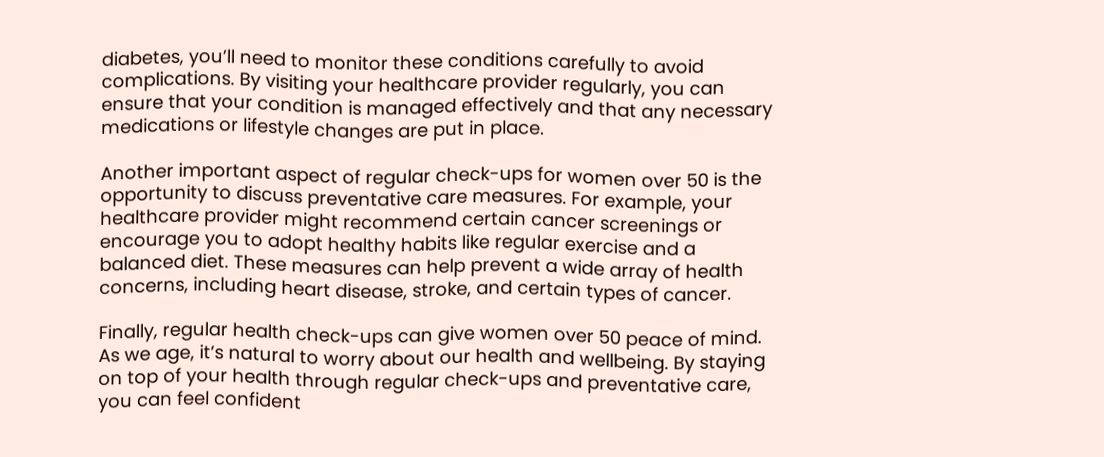diabetes, you’ll need to monitor these conditions carefully to avoid complications. By visiting your healthcare provider regularly, you can ensure that your condition is managed effectively and that any necessary medications or lifestyle changes are put in place.

Another important aspect of regular check-ups for women over 50 is the opportunity to discuss preventative care measures. For example, your healthcare provider might recommend certain cancer screenings or encourage you to adopt healthy habits like regular exercise and a balanced diet. These measures can help prevent a wide array of health concerns, including heart disease, stroke, and certain types of cancer.

Finally, regular health check-ups can give women over 50 peace of mind. As we age, it’s natural to worry about our health and wellbeing. By staying on top of your health through regular check-ups and preventative care, you can feel confident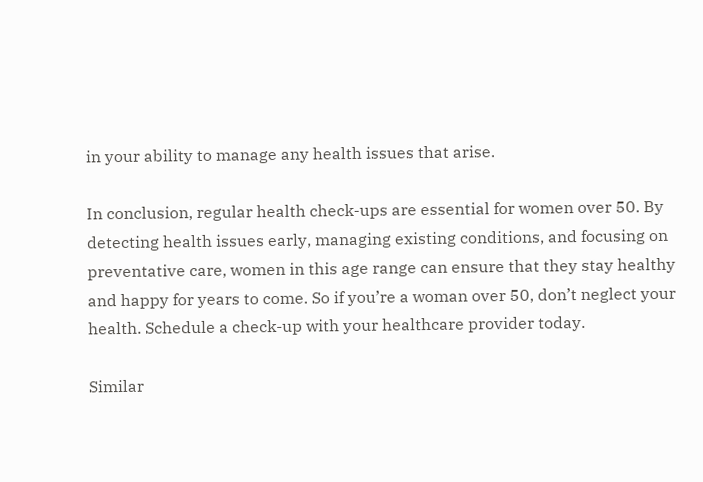in your ability to manage any health issues that arise.

In conclusion, regular health check-ups are essential for women over 50. By detecting health issues early, managing existing conditions, and focusing on preventative care, women in this age range can ensure that they stay healthy and happy for years to come. So if you’re a woman over 50, don’t neglect your health. Schedule a check-up with your healthcare provider today.

Similar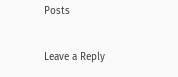Posts

Leave a Reply